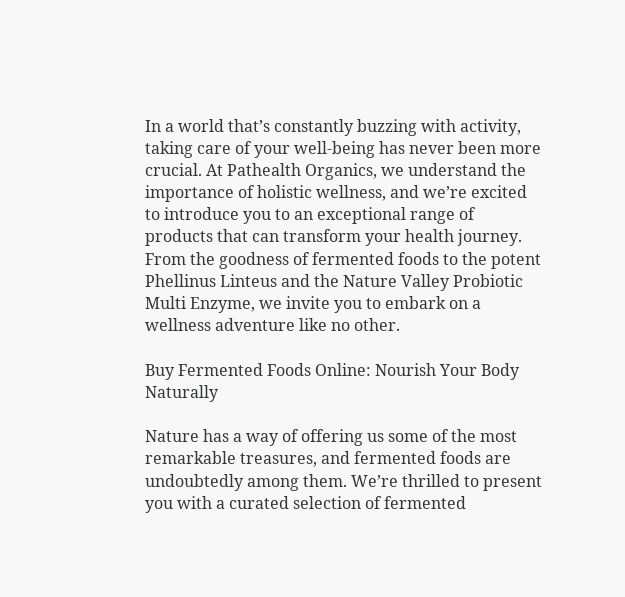In a world that’s constantly buzzing with activity, taking care of your well-being has never been more crucial. At Pathealth Organics, we understand the importance of holistic wellness, and we’re excited to introduce you to an exceptional range of products that can transform your health journey. From the goodness of fermented foods to the potent Phellinus Linteus and the Nature Valley Probiotic Multi Enzyme, we invite you to embark on a wellness adventure like no other.

Buy Fermented Foods Online: Nourish Your Body Naturally

Nature has a way of offering us some of the most remarkable treasures, and fermented foods are undoubtedly among them. We’re thrilled to present you with a curated selection of fermented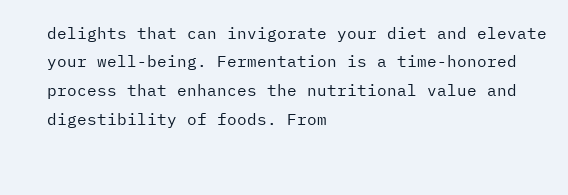delights that can invigorate your diet and elevate your well-being. Fermentation is a time-honored process that enhances the nutritional value and digestibility of foods. From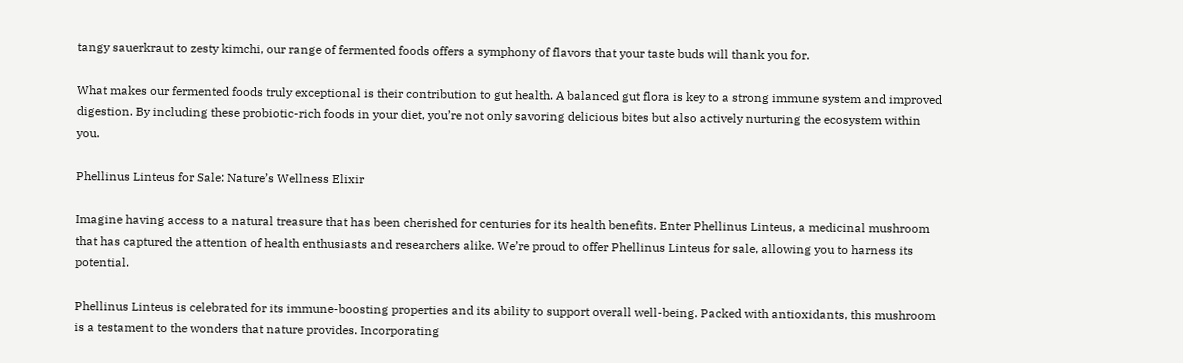tangy sauerkraut to zesty kimchi, our range of fermented foods offers a symphony of flavors that your taste buds will thank you for.

What makes our fermented foods truly exceptional is their contribution to gut health. A balanced gut flora is key to a strong immune system and improved digestion. By including these probiotic-rich foods in your diet, you’re not only savoring delicious bites but also actively nurturing the ecosystem within you.

Phellinus Linteus for Sale: Nature’s Wellness Elixir

Imagine having access to a natural treasure that has been cherished for centuries for its health benefits. Enter Phellinus Linteus, a medicinal mushroom that has captured the attention of health enthusiasts and researchers alike. We’re proud to offer Phellinus Linteus for sale, allowing you to harness its potential.

Phellinus Linteus is celebrated for its immune-boosting properties and its ability to support overall well-being. Packed with antioxidants, this mushroom is a testament to the wonders that nature provides. Incorporating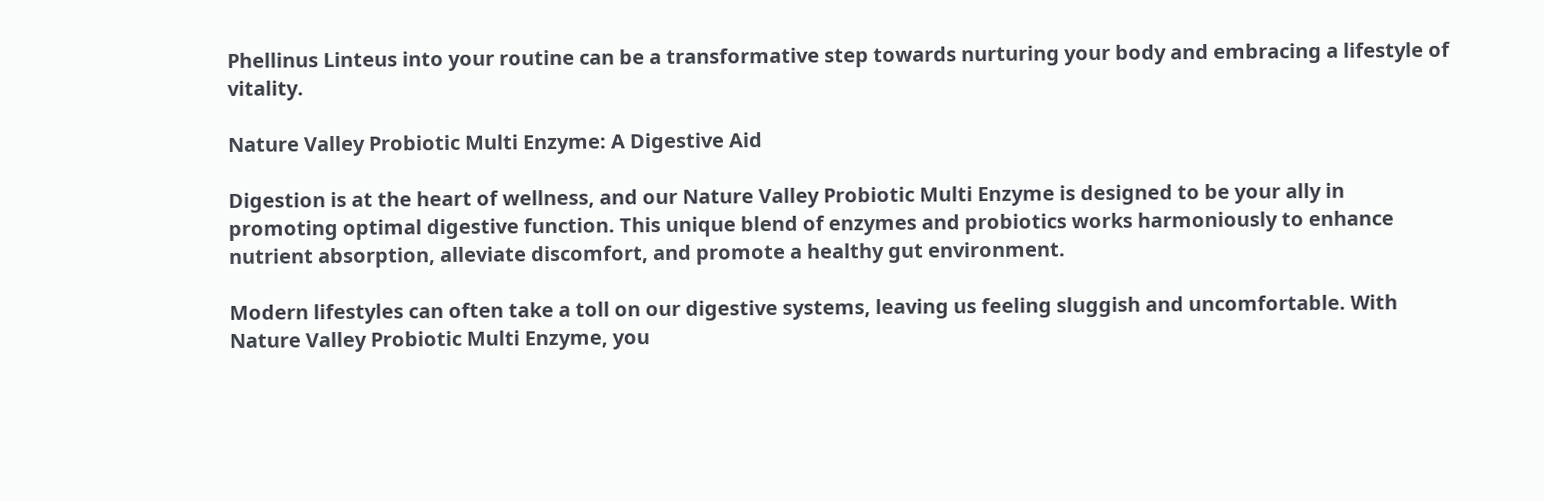Phellinus Linteus into your routine can be a transformative step towards nurturing your body and embracing a lifestyle of vitality.

Nature Valley Probiotic Multi Enzyme: A Digestive Aid

Digestion is at the heart of wellness, and our Nature Valley Probiotic Multi Enzyme is designed to be your ally in promoting optimal digestive function. This unique blend of enzymes and probiotics works harmoniously to enhance nutrient absorption, alleviate discomfort, and promote a healthy gut environment.

Modern lifestyles can often take a toll on our digestive systems, leaving us feeling sluggish and uncomfortable. With Nature Valley Probiotic Multi Enzyme, you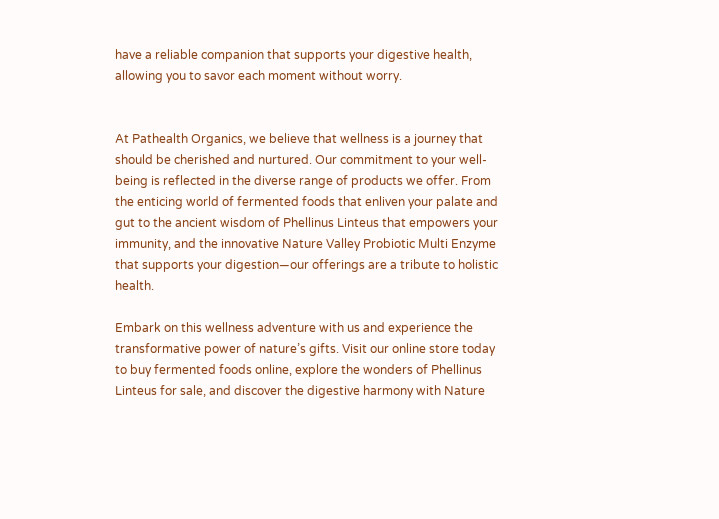have a reliable companion that supports your digestive health, allowing you to savor each moment without worry.


At Pathealth Organics, we believe that wellness is a journey that should be cherished and nurtured. Our commitment to your well-being is reflected in the diverse range of products we offer. From the enticing world of fermented foods that enliven your palate and gut to the ancient wisdom of Phellinus Linteus that empowers your immunity, and the innovative Nature Valley Probiotic Multi Enzyme that supports your digestion—our offerings are a tribute to holistic health.

Embark on this wellness adventure with us and experience the transformative power of nature’s gifts. Visit our online store today to buy fermented foods online, explore the wonders of Phellinus Linteus for sale, and discover the digestive harmony with Nature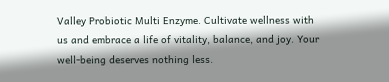Valley Probiotic Multi Enzyme. Cultivate wellness with us and embrace a life of vitality, balance, and joy. Your well-being deserves nothing less.